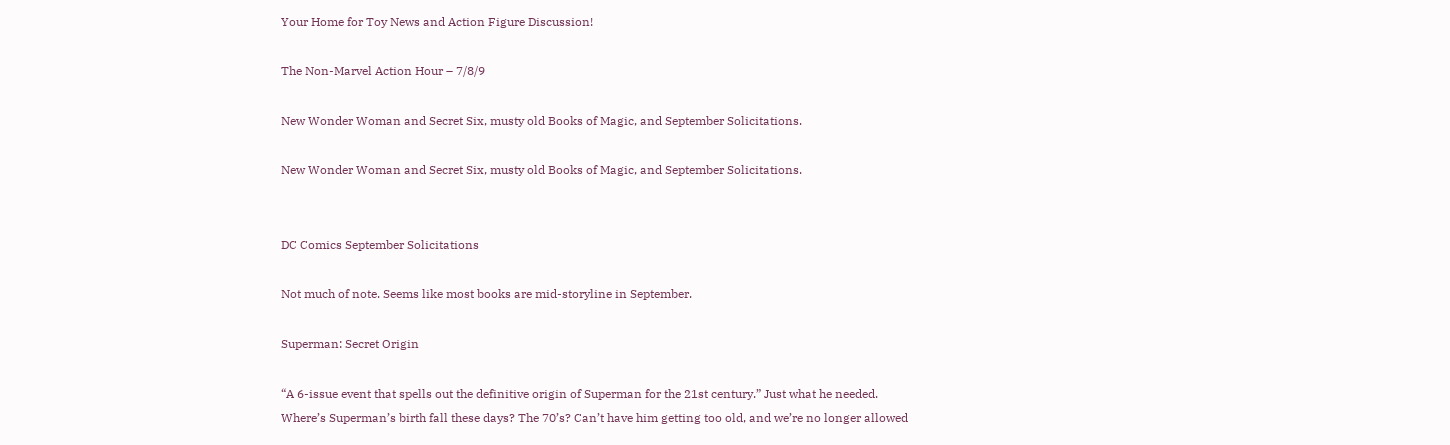Your Home for Toy News and Action Figure Discussion!

The Non-Marvel Action Hour – 7/8/9

New Wonder Woman and Secret Six, musty old Books of Magic, and September Solicitations.

New Wonder Woman and Secret Six, musty old Books of Magic, and September Solicitations.


DC Comics September Solicitations

Not much of note. Seems like most books are mid-storyline in September.

Superman: Secret Origin

“A 6-issue event that spells out the definitive origin of Superman for the 21st century.” Just what he needed. Where’s Superman’s birth fall these days? The 70’s? Can’t have him getting too old, and we’re no longer allowed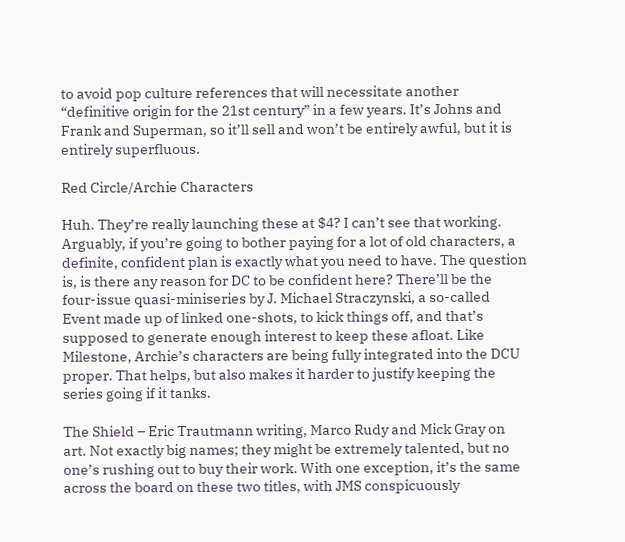to avoid pop culture references that will necessitate another “definitive origin for the 21st century” in a few years. It’s Johns and Frank and Superman, so it’ll sell and won’t be entirely awful, but it is entirely superfluous.

Red Circle/Archie Characters

Huh. They’re really launching these at $4? I can’t see that working. Arguably, if you’re going to bother paying for a lot of old characters, a definite, confident plan is exactly what you need to have. The question is, is there any reason for DC to be confident here? There’ll be the four-issue quasi-miniseries by J. Michael Straczynski, a so-called Event made up of linked one-shots, to kick things off, and that’s supposed to generate enough interest to keep these afloat. Like Milestone, Archie’s characters are being fully integrated into the DCU proper. That helps, but also makes it harder to justify keeping the series going if it tanks.

The Shield – Eric Trautmann writing, Marco Rudy and Mick Gray on art. Not exactly big names; they might be extremely talented, but no one’s rushing out to buy their work. With one exception, it’s the same across the board on these two titles, with JMS conspicuously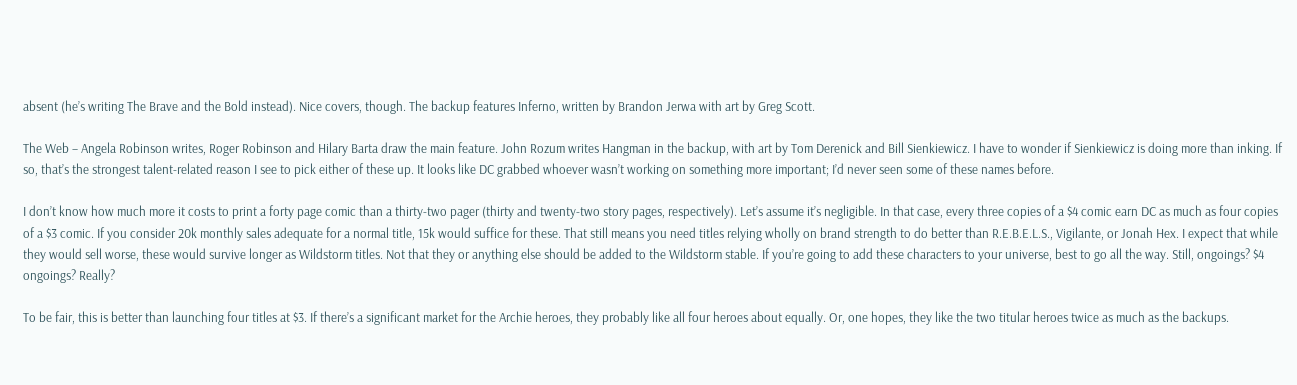absent (he’s writing The Brave and the Bold instead). Nice covers, though. The backup features Inferno, written by Brandon Jerwa with art by Greg Scott.

The Web – Angela Robinson writes, Roger Robinson and Hilary Barta draw the main feature. John Rozum writes Hangman in the backup, with art by Tom Derenick and Bill Sienkiewicz. I have to wonder if Sienkiewicz is doing more than inking. If so, that’s the strongest talent-related reason I see to pick either of these up. It looks like DC grabbed whoever wasn’t working on something more important; I’d never seen some of these names before.

I don’t know how much more it costs to print a forty page comic than a thirty-two pager (thirty and twenty-two story pages, respectively). Let’s assume it’s negligible. In that case, every three copies of a $4 comic earn DC as much as four copies of a $3 comic. If you consider 20k monthly sales adequate for a normal title, 15k would suffice for these. That still means you need titles relying wholly on brand strength to do better than R.E.B.E.L.S., Vigilante, or Jonah Hex. I expect that while they would sell worse, these would survive longer as Wildstorm titles. Not that they or anything else should be added to the Wildstorm stable. If you’re going to add these characters to your universe, best to go all the way. Still, ongoings? $4 ongoings? Really?

To be fair, this is better than launching four titles at $3. If there’s a significant market for the Archie heroes, they probably like all four heroes about equally. Or, one hopes, they like the two titular heroes twice as much as the backups.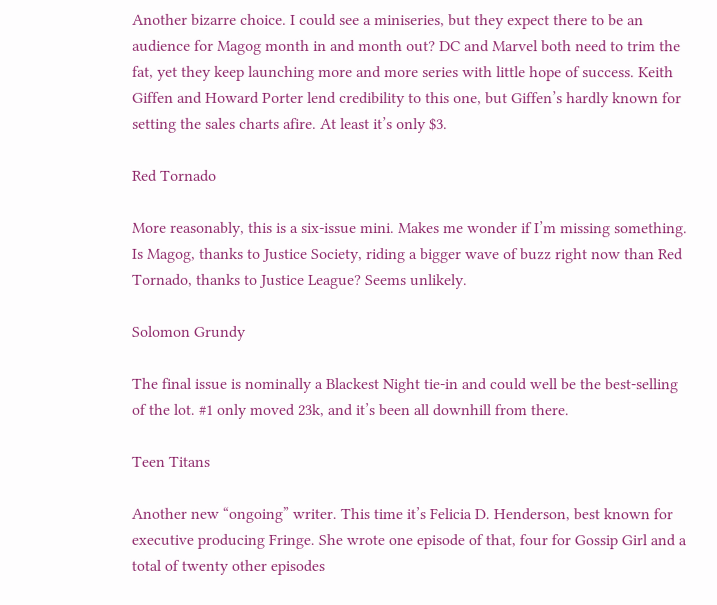Another bizarre choice. I could see a miniseries, but they expect there to be an audience for Magog month in and month out? DC and Marvel both need to trim the fat, yet they keep launching more and more series with little hope of success. Keith Giffen and Howard Porter lend credibility to this one, but Giffen’s hardly known for setting the sales charts afire. At least it’s only $3.

Red Tornado

More reasonably, this is a six-issue mini. Makes me wonder if I’m missing something. Is Magog, thanks to Justice Society, riding a bigger wave of buzz right now than Red Tornado, thanks to Justice League? Seems unlikely.

Solomon Grundy

The final issue is nominally a Blackest Night tie-in and could well be the best-selling of the lot. #1 only moved 23k, and it’s been all downhill from there.

Teen Titans

Another new “ongoing” writer. This time it’s Felicia D. Henderson, best known for executive producing Fringe. She wrote one episode of that, four for Gossip Girl and a total of twenty other episodes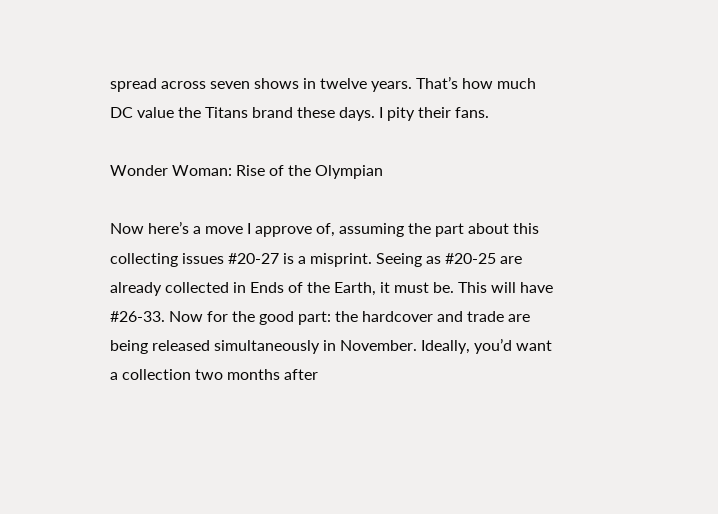spread across seven shows in twelve years. That’s how much DC value the Titans brand these days. I pity their fans.

Wonder Woman: Rise of the Olympian

Now here’s a move I approve of, assuming the part about this collecting issues #20-27 is a misprint. Seeing as #20-25 are already collected in Ends of the Earth, it must be. This will have #26-33. Now for the good part: the hardcover and trade are being released simultaneously in November. Ideally, you’d want a collection two months after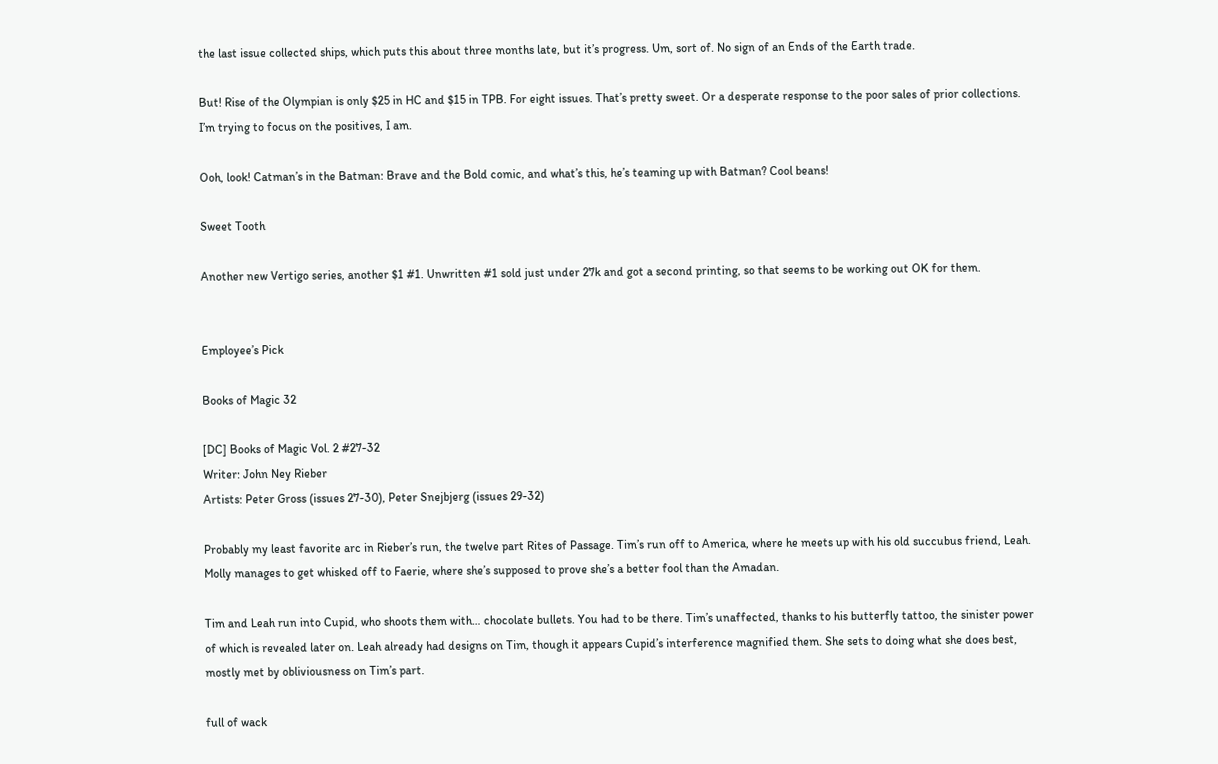the last issue collected ships, which puts this about three months late, but it’s progress. Um, sort of. No sign of an Ends of the Earth trade.

But! Rise of the Olympian is only $25 in HC and $15 in TPB. For eight issues. That’s pretty sweet. Or a desperate response to the poor sales of prior collections. I’m trying to focus on the positives, I am.

Ooh, look! Catman’s in the Batman: Brave and the Bold comic, and what’s this, he’s teaming up with Batman? Cool beans!

Sweet Tooth

Another new Vertigo series, another $1 #1. Unwritten #1 sold just under 27k and got a second printing, so that seems to be working out OK for them.


Employee’s Pick

Books of Magic 32

[DC] Books of Magic Vol. 2 #27-32
Writer: John Ney Rieber
Artists: Peter Gross (issues 27-30), Peter Snejbjerg (issues 29-32)

Probably my least favorite arc in Rieber’s run, the twelve part Rites of Passage. Tim’s run off to America, where he meets up with his old succubus friend, Leah. Molly manages to get whisked off to Faerie, where she’s supposed to prove she’s a better fool than the Amadan.

Tim and Leah run into Cupid, who shoots them with… chocolate bullets. You had to be there. Tim’s unaffected, thanks to his butterfly tattoo, the sinister power of which is revealed later on. Leah already had designs on Tim, though it appears Cupid’s interference magnified them. She sets to doing what she does best, mostly met by obliviousness on Tim’s part.

full of wack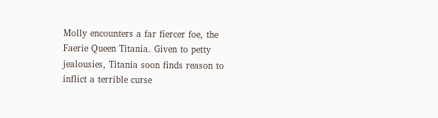Molly encounters a far fiercer foe, the Faerie Queen Titania. Given to petty jealousies, Titania soon finds reason to inflict a terrible curse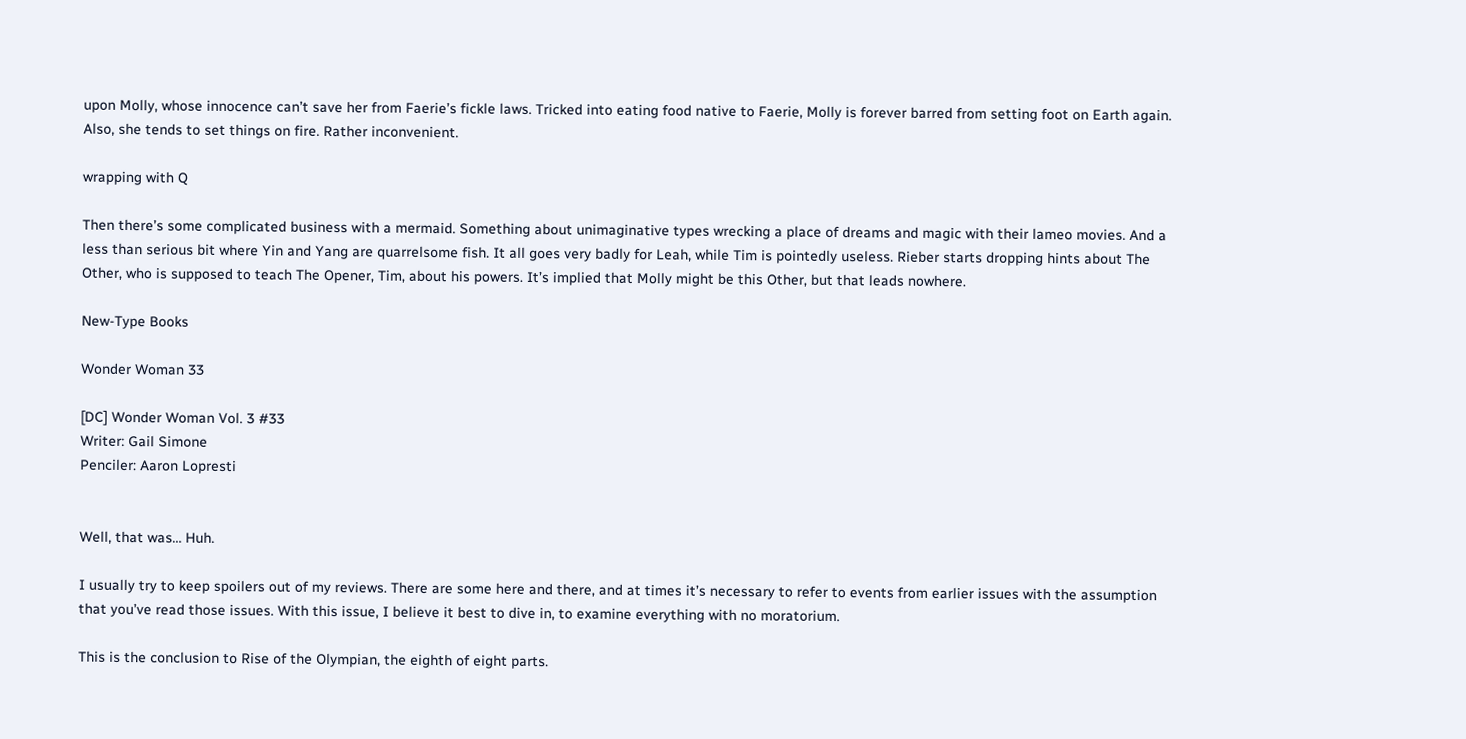upon Molly, whose innocence can’t save her from Faerie’s fickle laws. Tricked into eating food native to Faerie, Molly is forever barred from setting foot on Earth again. Also, she tends to set things on fire. Rather inconvenient.

wrapping with Q

Then there’s some complicated business with a mermaid. Something about unimaginative types wrecking a place of dreams and magic with their lameo movies. And a less than serious bit where Yin and Yang are quarrelsome fish. It all goes very badly for Leah, while Tim is pointedly useless. Rieber starts dropping hints about The Other, who is supposed to teach The Opener, Tim, about his powers. It’s implied that Molly might be this Other, but that leads nowhere.

New-Type Books

Wonder Woman 33

[DC] Wonder Woman Vol. 3 #33
Writer: Gail Simone
Penciler: Aaron Lopresti


Well, that was… Huh.

I usually try to keep spoilers out of my reviews. There are some here and there, and at times it’s necessary to refer to events from earlier issues with the assumption that you’ve read those issues. With this issue, I believe it best to dive in, to examine everything with no moratorium.

This is the conclusion to Rise of the Olympian, the eighth of eight parts.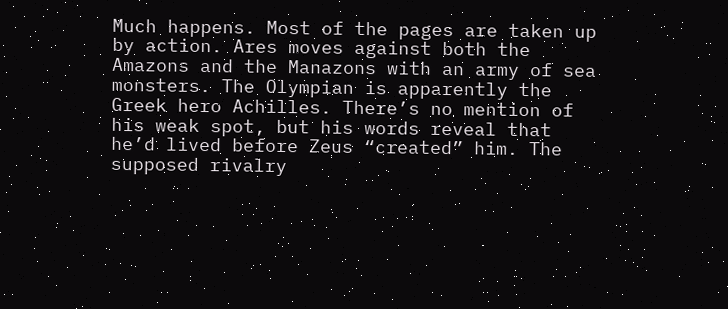Much happens. Most of the pages are taken up by action. Ares moves against both the Amazons and the Manazons with an army of sea monsters. The Olympian is apparently the Greek hero Achilles. There’s no mention of his weak spot, but his words reveal that he’d lived before Zeus “created” him. The supposed rivalry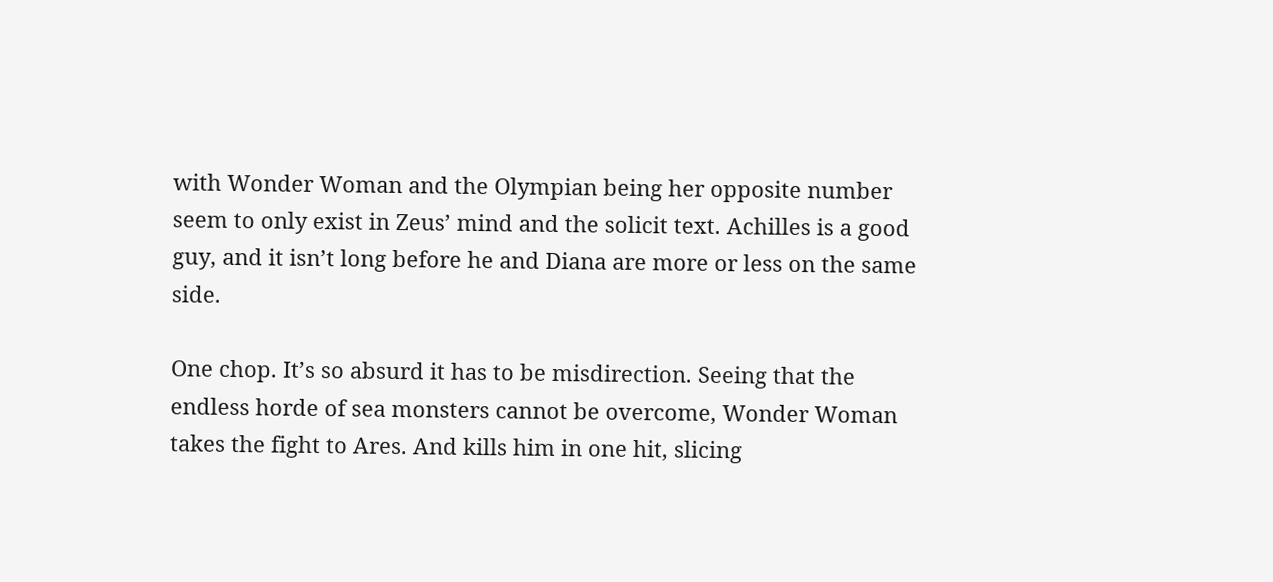with Wonder Woman and the Olympian being her opposite number seem to only exist in Zeus’ mind and the solicit text. Achilles is a good guy, and it isn’t long before he and Diana are more or less on the same side.

One chop. It’s so absurd it has to be misdirection. Seeing that the endless horde of sea monsters cannot be overcome, Wonder Woman takes the fight to Ares. And kills him in one hit, slicing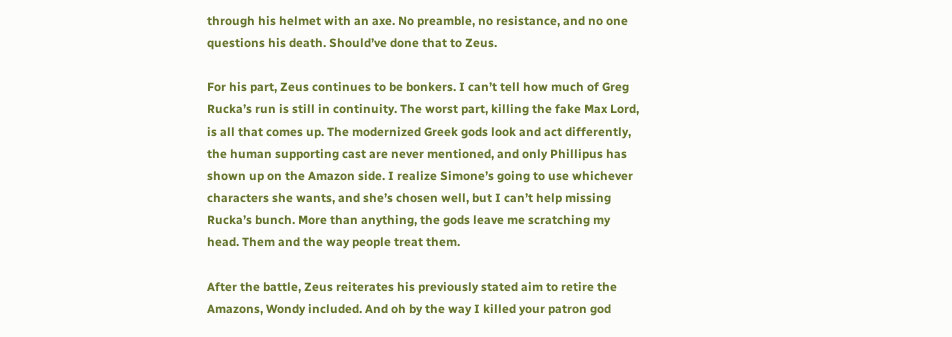through his helmet with an axe. No preamble, no resistance, and no one questions his death. Should’ve done that to Zeus.

For his part, Zeus continues to be bonkers. I can’t tell how much of Greg Rucka’s run is still in continuity. The worst part, killing the fake Max Lord, is all that comes up. The modernized Greek gods look and act differently, the human supporting cast are never mentioned, and only Phillipus has shown up on the Amazon side. I realize Simone’s going to use whichever characters she wants, and she’s chosen well, but I can’t help missing Rucka’s bunch. More than anything, the gods leave me scratching my head. Them and the way people treat them.

After the battle, Zeus reiterates his previously stated aim to retire the Amazons, Wondy included. And oh by the way I killed your patron god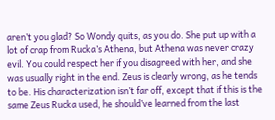aren’t you glad? So Wondy quits, as you do. She put up with a lot of crap from Rucka’s Athena, but Athena was never crazy evil. You could respect her if you disagreed with her, and she was usually right in the end. Zeus is clearly wrong, as he tends to be. His characterization isn’t far off, except that if this is the same Zeus Rucka used, he should’ve learned from the last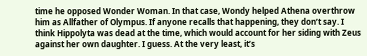time he opposed Wonder Woman. In that case, Wondy helped Athena overthrow him as Allfather of Olympus. If anyone recalls that happening, they don’t say. I think Hippolyta was dead at the time, which would account for her siding with Zeus against her own daughter. I guess. At the very least, it’s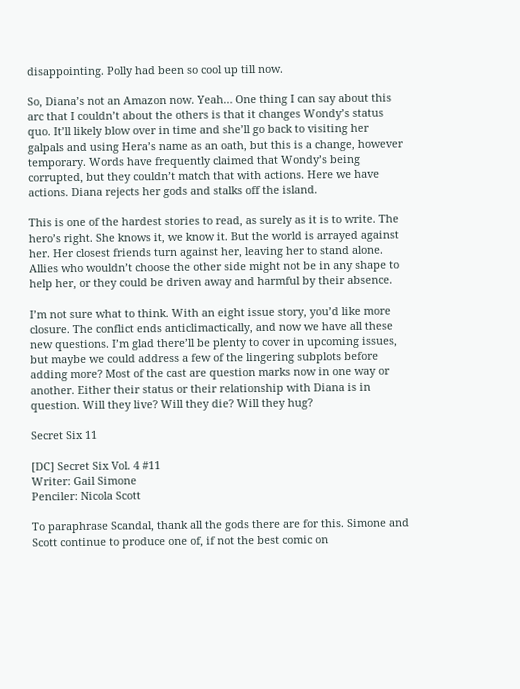disappointing. Polly had been so cool up till now.

So, Diana’s not an Amazon now. Yeah… One thing I can say about this arc that I couldn’t about the others is that it changes Wondy’s status quo. It’ll likely blow over in time and she’ll go back to visiting her galpals and using Hera’s name as an oath, but this is a change, however temporary. Words have frequently claimed that Wondy’s being corrupted, but they couldn’t match that with actions. Here we have actions. Diana rejects her gods and stalks off the island.

This is one of the hardest stories to read, as surely as it is to write. The hero’s right. She knows it, we know it. But the world is arrayed against her. Her closest friends turn against her, leaving her to stand alone. Allies who wouldn’t choose the other side might not be in any shape to help her, or they could be driven away and harmful by their absence.

I’m not sure what to think. With an eight issue story, you’d like more closure. The conflict ends anticlimactically, and now we have all these new questions. I’m glad there’ll be plenty to cover in upcoming issues, but maybe we could address a few of the lingering subplots before adding more? Most of the cast are question marks now in one way or another. Either their status or their relationship with Diana is in question. Will they live? Will they die? Will they hug?

Secret Six 11

[DC] Secret Six Vol. 4 #11
Writer: Gail Simone
Penciler: Nicola Scott

To paraphrase Scandal, thank all the gods there are for this. Simone and Scott continue to produce one of, if not the best comic on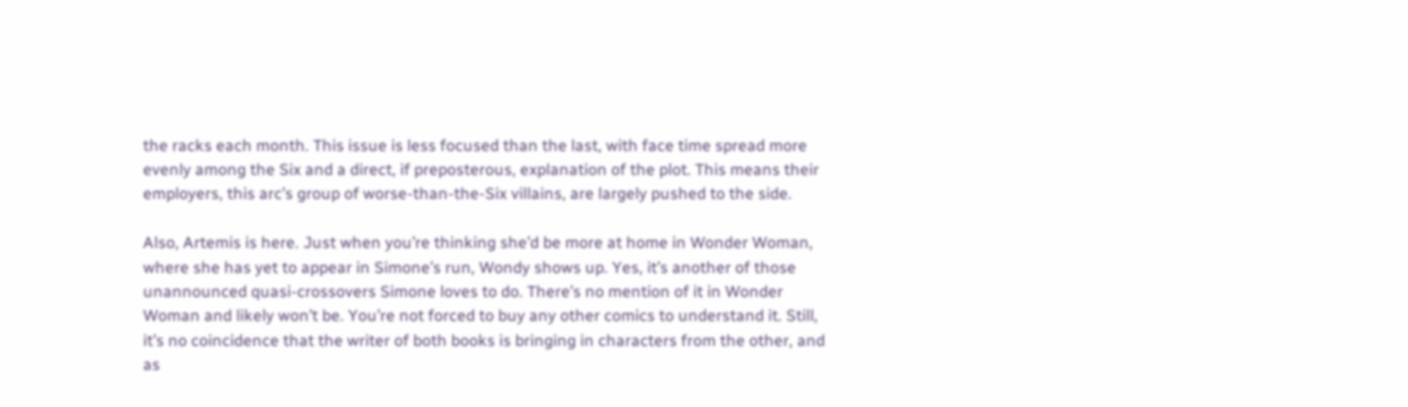the racks each month. This issue is less focused than the last, with face time spread more evenly among the Six and a direct, if preposterous, explanation of the plot. This means their employers, this arc’s group of worse-than-the-Six villains, are largely pushed to the side.

Also, Artemis is here. Just when you’re thinking she’d be more at home in Wonder Woman, where she has yet to appear in Simone’s run, Wondy shows up. Yes, it’s another of those unannounced quasi-crossovers Simone loves to do. There’s no mention of it in Wonder Woman and likely won’t be. You’re not forced to buy any other comics to understand it. Still, it’s no coincidence that the writer of both books is bringing in characters from the other, and as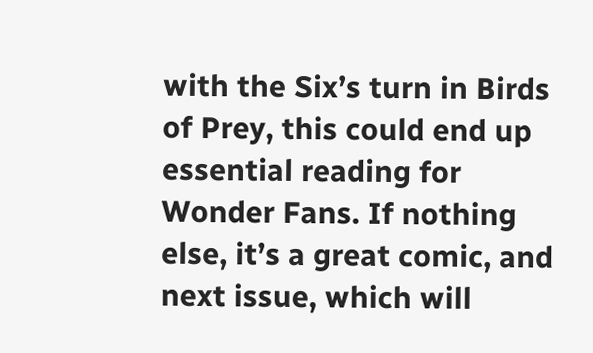with the Six’s turn in Birds of Prey, this could end up essential reading for Wonder Fans. If nothing else, it’s a great comic, and next issue, which will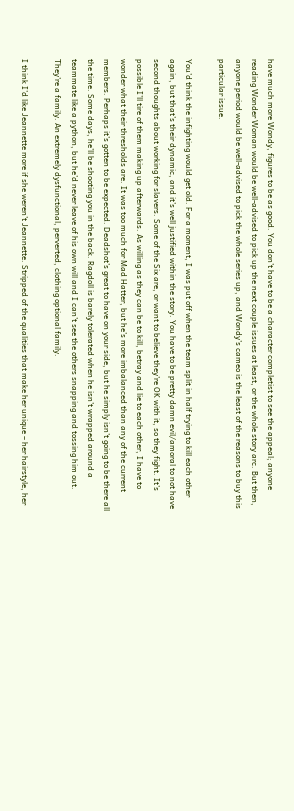have much more Wondy, figures to be as good. You don’t have to be a character completist to see the appeal; anyone reading Wonder Woman would be well-advised to pick up the next couple issues at least, or the whole story arc. But then, anyone period would be well-advised to pick the whole series up, and Wondy’s cameo is the least of the reasons to buy this particular issue.

You’d think the infighting would get old. For a moment, I was put off when the team split in half trying to kill each other again, but that’s their dynamic, and it’s well justified within the story. You have to be pretty damn evil/amoral to not have second thoughts about working for slavers. Some of the Six are, or want to believe they’re OK with it, so they fight. It’s possible I’ll tire of them making up afterwards. As willing as they can be to kill, betray and lie to each other, I have to wonder what their thresholds are. It was too much for Mad Hatter, but he’s more imbalanced than any of the current members. Perhaps it’s gotten to be expected. Deadshot’s great to have on your side, but he simply isn’t going to be there all the time. Some days, he’ll be shooting you in the back. Ragdoll is barely tolerated when he isn’t wrapped around a teammate like a python, but he’d never leave of his own will and I can’t see the others snapping and tossing him out. They’re a family. An extremely dysfunctional, perverted, clothing optional family.

I think I’d like Jeannette more if she weren’t Jeannette. Stripped of the qualities that make her unique – her hairstyle, her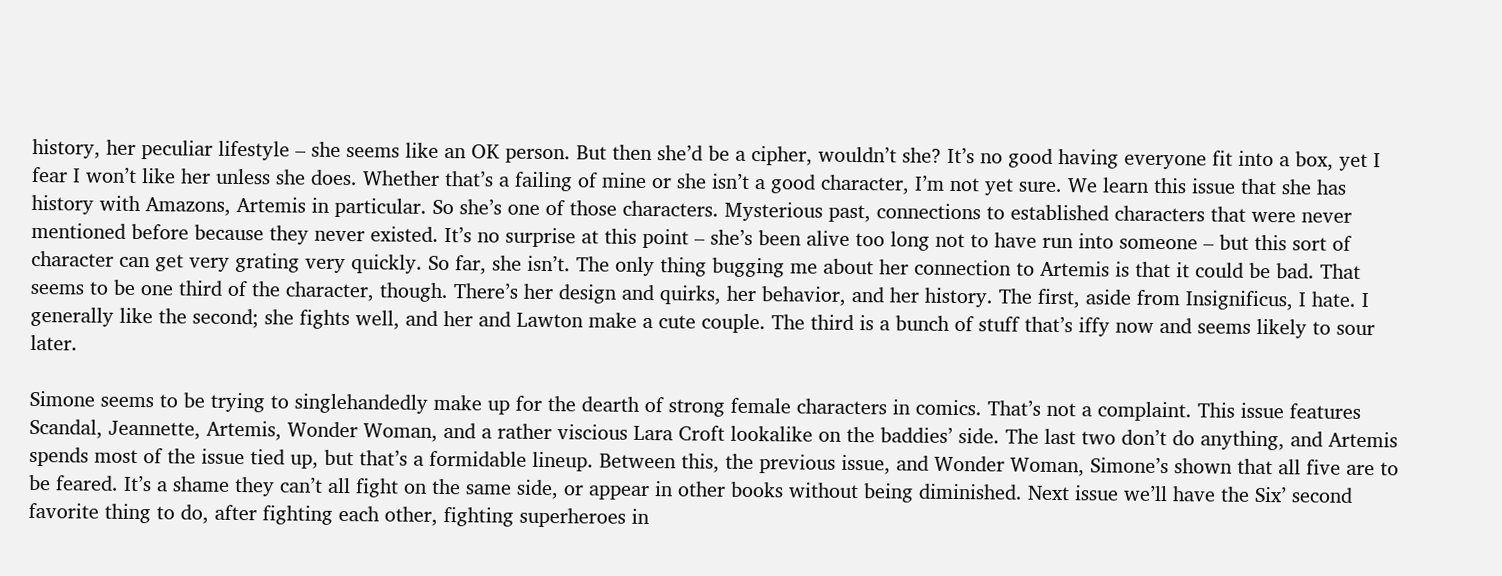history, her peculiar lifestyle – she seems like an OK person. But then she’d be a cipher, wouldn’t she? It’s no good having everyone fit into a box, yet I fear I won’t like her unless she does. Whether that’s a failing of mine or she isn’t a good character, I’m not yet sure. We learn this issue that she has history with Amazons, Artemis in particular. So she’s one of those characters. Mysterious past, connections to established characters that were never mentioned before because they never existed. It’s no surprise at this point – she’s been alive too long not to have run into someone – but this sort of character can get very grating very quickly. So far, she isn’t. The only thing bugging me about her connection to Artemis is that it could be bad. That seems to be one third of the character, though. There’s her design and quirks, her behavior, and her history. The first, aside from Insignificus, I hate. I generally like the second; she fights well, and her and Lawton make a cute couple. The third is a bunch of stuff that’s iffy now and seems likely to sour later.

Simone seems to be trying to singlehandedly make up for the dearth of strong female characters in comics. That’s not a complaint. This issue features Scandal, Jeannette, Artemis, Wonder Woman, and a rather viscious Lara Croft lookalike on the baddies’ side. The last two don’t do anything, and Artemis spends most of the issue tied up, but that’s a formidable lineup. Between this, the previous issue, and Wonder Woman, Simone’s shown that all five are to be feared. It’s a shame they can’t all fight on the same side, or appear in other books without being diminished. Next issue we’ll have the Six’ second favorite thing to do, after fighting each other, fighting superheroes in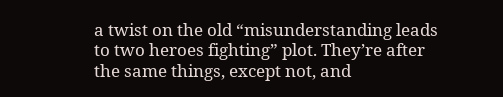a twist on the old “misunderstanding leads to two heroes fighting” plot. They’re after the same things, except not, and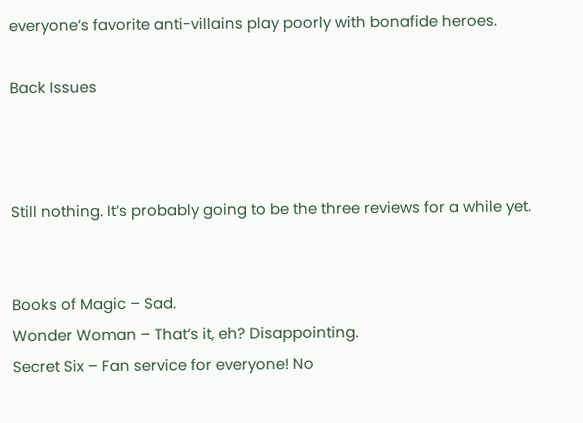everyone’s favorite anti-villains play poorly with bonafide heroes.

Back Issues



Still nothing. It’s probably going to be the three reviews for a while yet.


Books of Magic – Sad.
Wonder Woman – That’s it, eh? Disappointing.
Secret Six – Fan service for everyone! No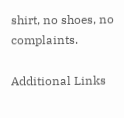shirt, no shoes, no complaints.

Additional Links